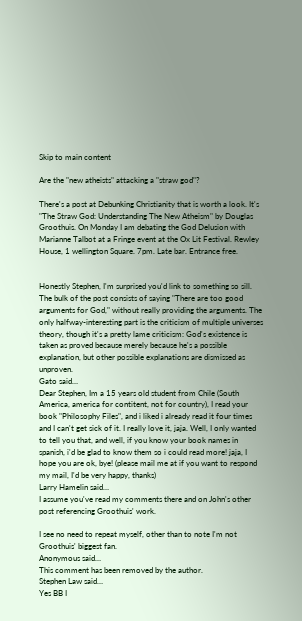Skip to main content

Are the "new atheists" attacking a "straw god"?

There's a post at Debunking Christianity that is worth a look. It's "The Straw God: Understanding The New Atheism" by Douglas Groothuis. On Monday I am debating the God Delusion with Marianne Talbot at a Fringe event at the Ox Lit Festival. Rewley House, 1 wellington Square. 7pm. Late bar. Entrance free.


Honestly Stephen, I'm surprised you'd link to something so sill. The bulk of the post consists of saying "There are too good arguments for God," without really providing the arguments. The only halfway-interesting part is the criticism of multiple universes theory, though it's a pretty lame criticism: God's existence is taken as proved because merely because he's a possible explanation, but other possible explanations are dismissed as unproven.
Gato said…
Dear Stephen, Im a 15 years old student from Chile (South America, america for contitent, not for country), I read your book "Philosophy Files", and i liked i already read it four times and I can't get sick of it. I really love it, jaja. Well, I only wanted to tell you that, and well, if you know your book names in spanish, i'd be glad to know them so i could read more! jaja, I hope you are ok, bye! (please mail me at if you want to respond my mail, I'd be very happy, thanks)
Larry Hamelin said…
I assume you've read my comments there and on John's other post referencing Groothuis' work.

I see no need to repeat myself, other than to note I'm not Groothuis' biggest fan.
Anonymous said…
This comment has been removed by the author.
Stephen Law said…
Yes BB I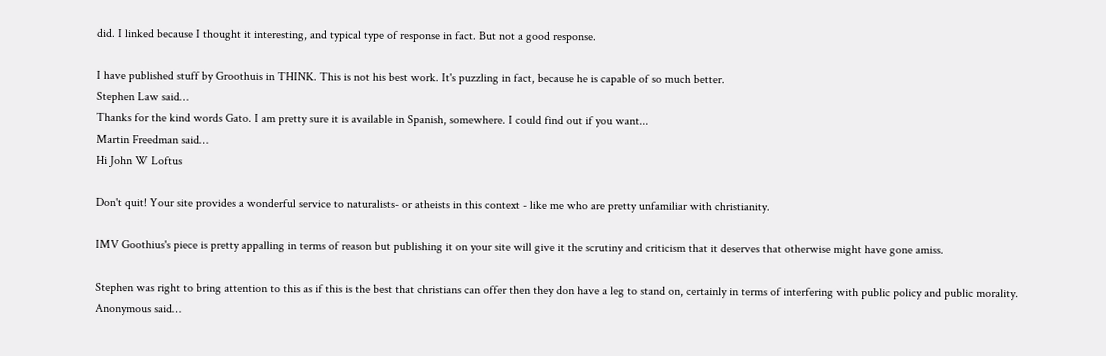did. I linked because I thought it interesting, and typical type of response in fact. But not a good response.

I have published stuff by Groothuis in THINK. This is not his best work. It's puzzling in fact, because he is capable of so much better.
Stephen Law said…
Thanks for the kind words Gato. I am pretty sure it is available in Spanish, somewhere. I could find out if you want...
Martin Freedman said…
Hi John W Loftus

Don't quit! Your site provides a wonderful service to naturalists- or atheists in this context - like me who are pretty unfamiliar with christianity.

IMV Goothius's piece is pretty appalling in terms of reason but publishing it on your site will give it the scrutiny and criticism that it deserves that otherwise might have gone amiss.

Stephen was right to bring attention to this as if this is the best that christians can offer then they don have a leg to stand on, certainly in terms of interfering with public policy and public morality.
Anonymous said…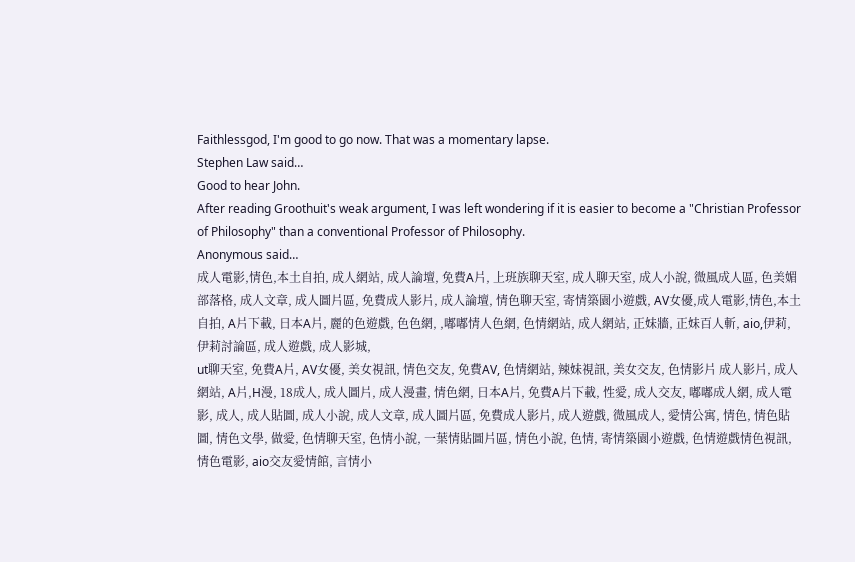Faithlessgod, I'm good to go now. That was a momentary lapse.
Stephen Law said…
Good to hear John.
After reading Groothuit's weak argument, I was left wondering if it is easier to become a "Christian Professor of Philosophy" than a conventional Professor of Philosophy.
Anonymous said…
成人電影,情色,本土自拍, 成人網站, 成人論壇, 免費A片, 上班族聊天室, 成人聊天室, 成人小說, 微風成人區, 色美媚部落格, 成人文章, 成人圖片區, 免費成人影片, 成人論壇, 情色聊天室, 寄情築園小遊戲, AV女優,成人電影,情色,本土自拍, A片下載, 日本A片, 麗的色遊戲, 色色網, ,嘟嘟情人色網, 色情網站, 成人網站, 正妹牆, 正妹百人斬, aio,伊莉, 伊莉討論區, 成人遊戲, 成人影城,
ut聊天室, 免費A片, AV女優, 美女視訊, 情色交友, 免費AV, 色情網站, 辣妹視訊, 美女交友, 色情影片 成人影片, 成人網站, A片,H漫, 18成人, 成人圖片, 成人漫畫, 情色網, 日本A片, 免費A片下載, 性愛, 成人交友, 嘟嘟成人網, 成人電影, 成人, 成人貼圖, 成人小說, 成人文章, 成人圖片區, 免費成人影片, 成人遊戲, 微風成人, 愛情公寓, 情色, 情色貼圖, 情色文學, 做愛, 色情聊天室, 色情小說, 一葉情貼圖片區, 情色小說, 色情, 寄情築園小遊戲, 色情遊戲情色視訊, 情色電影, aio交友愛情館, 言情小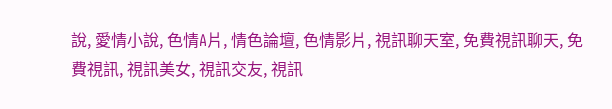說, 愛情小說, 色情A片, 情色論壇, 色情影片, 視訊聊天室, 免費視訊聊天, 免費視訊, 視訊美女, 視訊交友, 視訊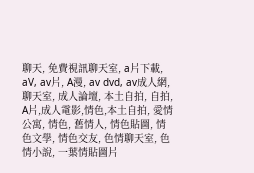聊天, 免費視訊聊天室, a片下載, aV, av片, A漫, av dvd, av成人網, 聊天室, 成人論壇, 本土自拍, 自拍, A片,成人電影,情色,本土自拍, 愛情公寓, 情色, 舊情人, 情色貼圖, 情色文學, 情色交友, 色情聊天室, 色情小說, 一葉情貼圖片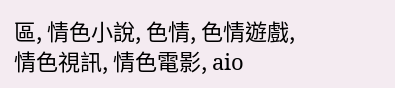區, 情色小說, 色情, 色情遊戲, 情色視訊, 情色電影, aio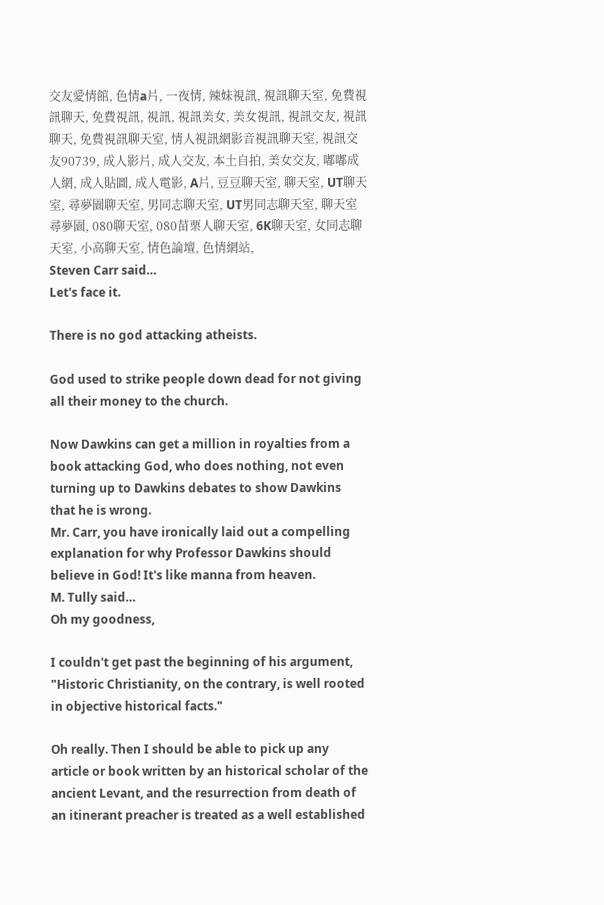交友愛情館, 色情a片, 一夜情, 辣妹視訊, 視訊聊天室, 免費視訊聊天, 免費視訊, 視訊, 視訊美女, 美女視訊, 視訊交友, 視訊聊天, 免費視訊聊天室, 情人視訊網影音視訊聊天室, 視訊交友90739, 成人影片, 成人交友, 本土自拍, 美女交友, 嘟嘟成人網, 成人貼圖, 成人電影, A片, 豆豆聊天室, 聊天室, UT聊天室, 尋夢園聊天室, 男同志聊天室, UT男同志聊天室, 聊天室尋夢園, 080聊天室, 080苗栗人聊天室, 6K聊天室, 女同志聊天室, 小高聊天室, 情色論壇, 色情網站,
Steven Carr said…
Let's face it.

There is no god attacking atheists.

God used to strike people down dead for not giving all their money to the church.

Now Dawkins can get a million in royalties from a book attacking God, who does nothing, not even turning up to Dawkins debates to show Dawkins that he is wrong.
Mr. Carr, you have ironically laid out a compelling explanation for why Professor Dawkins should believe in God! It's like manna from heaven.
M. Tully said…
Oh my goodness,

I couldn't get past the beginning of his argument, "Historic Christianity, on the contrary, is well rooted in objective historical facts."

Oh really. Then I should be able to pick up any article or book written by an historical scholar of the ancient Levant, and the resurrection from death of an itinerant preacher is treated as a well established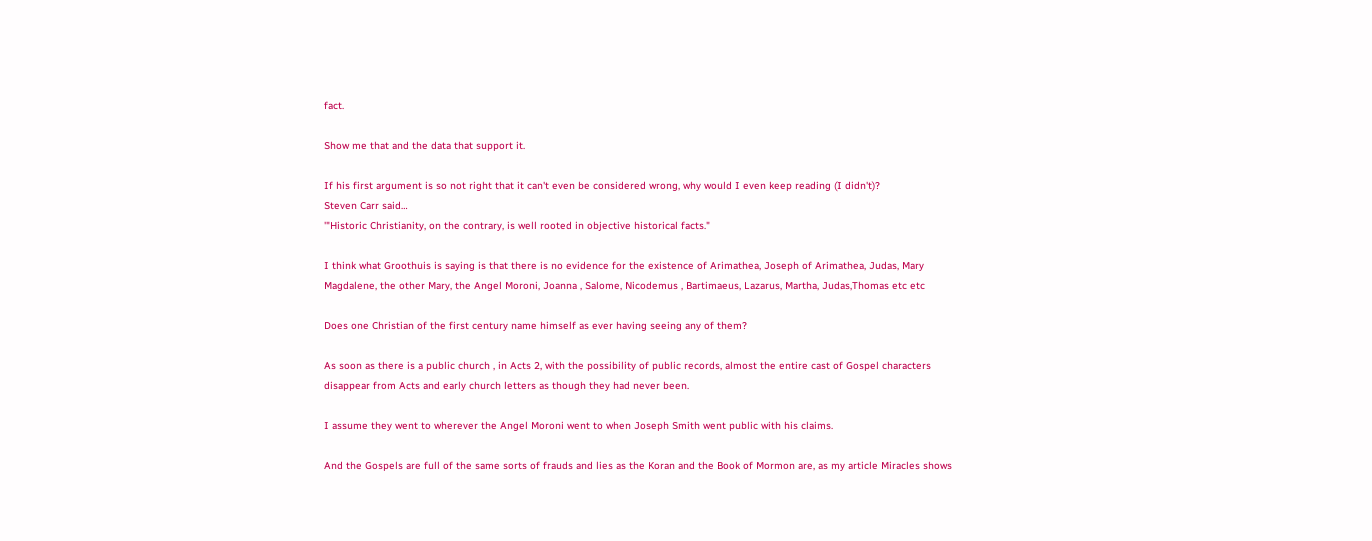fact.

Show me that and the data that support it.

If his first argument is so not right that it can't even be considered wrong, why would I even keep reading (I didn't)?
Steven Carr said…
'"Historic Christianity, on the contrary, is well rooted in objective historical facts."

I think what Groothuis is saying is that there is no evidence for the existence of Arimathea, Joseph of Arimathea, Judas, Mary Magdalene, the other Mary, the Angel Moroni, Joanna , Salome, Nicodemus , Bartimaeus, Lazarus, Martha, Judas,Thomas etc etc

Does one Christian of the first century name himself as ever having seeing any of them?

As soon as there is a public church , in Acts 2, with the possibility of public records, almost the entire cast of Gospel characters disappear from Acts and early church letters as though they had never been.

I assume they went to wherever the Angel Moroni went to when Joseph Smith went public with his claims.

And the Gospels are full of the same sorts of frauds and lies as the Koran and the Book of Mormon are, as my article Miracles shows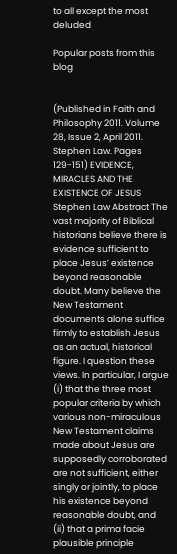to all except the most deluded

Popular posts from this blog


(Published in Faith and Philosophy 2011. Volume 28, Issue 2, April 2011. Stephen Law. Pages 129-151) EVIDENCE, MIRACLES AND THE EXISTENCE OF JESUS Stephen Law Abstract The vast majority of Biblical historians believe there is evidence sufficient to place Jesus’ existence beyond reasonable doubt. Many believe the New Testament documents alone suffice firmly to establish Jesus as an actual, historical figure. I question these views. In particular, I argue (i) that the three most popular criteria by which various non-miraculous New Testament claims made about Jesus are supposedly corroborated are not sufficient, either singly or jointly, to place his existence beyond reasonable doubt, and (ii) that a prima facie plausible principle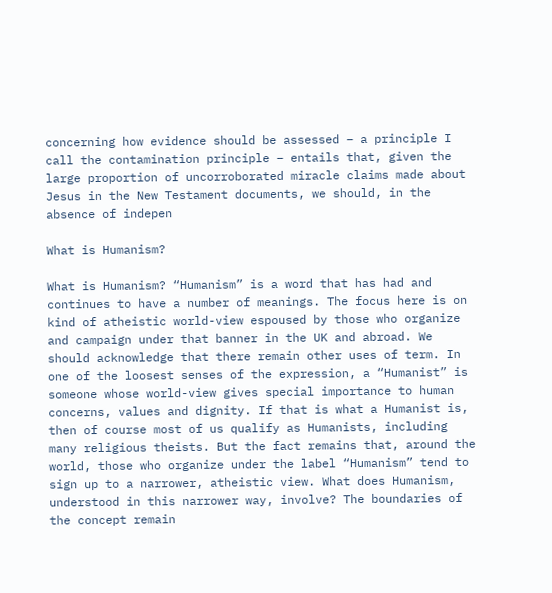concerning how evidence should be assessed – a principle I call the contamination principle – entails that, given the large proportion of uncorroborated miracle claims made about Jesus in the New Testament documents, we should, in the absence of indepen

What is Humanism?

What is Humanism? “Humanism” is a word that has had and continues to have a number of meanings. The focus here is on kind of atheistic world-view espoused by those who organize and campaign under that banner in the UK and abroad. We should acknowledge that there remain other uses of term. In one of the loosest senses of the expression, a “Humanist” is someone whose world-view gives special importance to human concerns, values and dignity. If that is what a Humanist is, then of course most of us qualify as Humanists, including many religious theists. But the fact remains that, around the world, those who organize under the label “Humanism” tend to sign up to a narrower, atheistic view. What does Humanism, understood in this narrower way, involve? The boundaries of the concept remain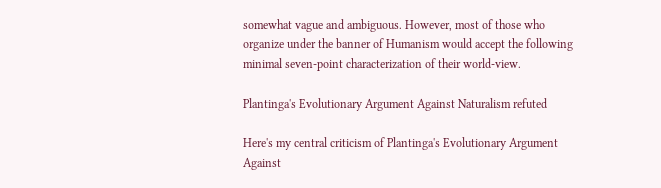somewhat vague and ambiguous. However, most of those who organize under the banner of Humanism would accept the following minimal seven-point characterization of their world-view.

Plantinga's Evolutionary Argument Against Naturalism refuted

Here's my central criticism of Plantinga's Evolutionary Argument Against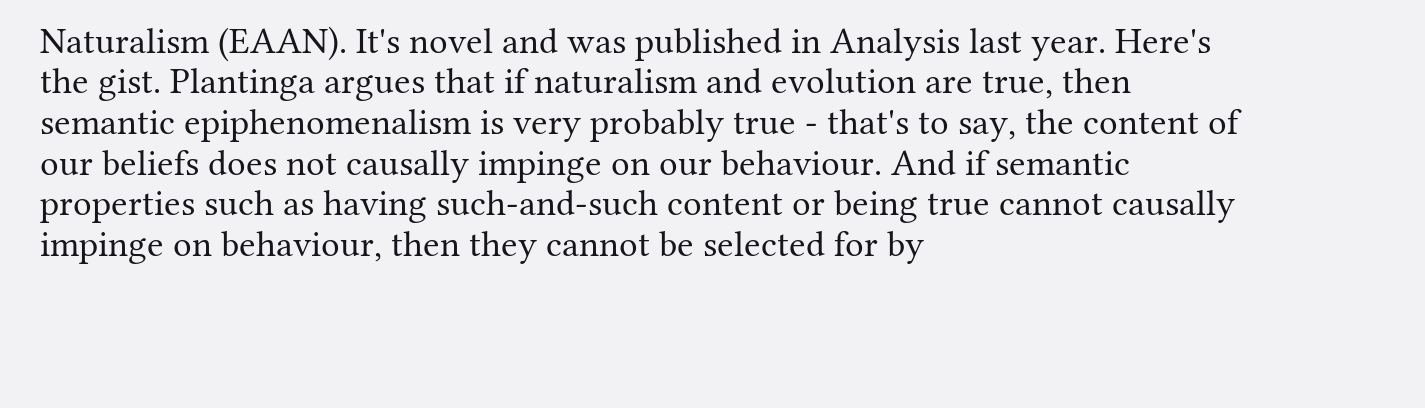Naturalism (EAAN). It's novel and was published in Analysis last year. Here's the gist. Plantinga argues that if naturalism and evolution are true, then semantic epiphenomenalism is very probably true - that's to say, the content of our beliefs does not causally impinge on our behaviour. And if semantic properties such as having such-and-such content or being true cannot causally impinge on behaviour, then they cannot be selected for by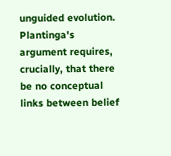unguided evolution. Plantinga's argument requires, crucially, that there be no conceptual links between belief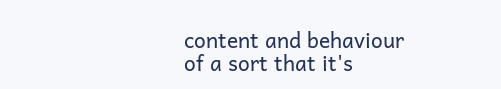content and behaviour of a sort that it's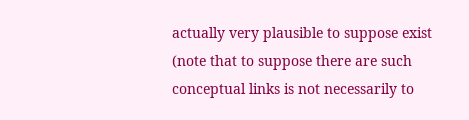actually very plausible to suppose exist (note that to suppose there are such conceptual links is not necessarily to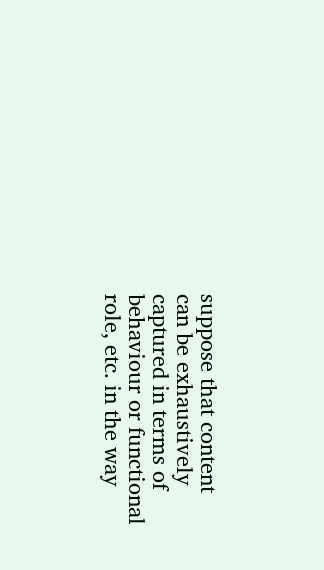suppose that content can be exhaustively captured in terms of behaviour or functional role, etc. in the way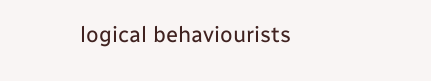logical behaviourists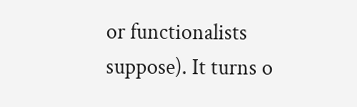or functionalists suppose). It turns o